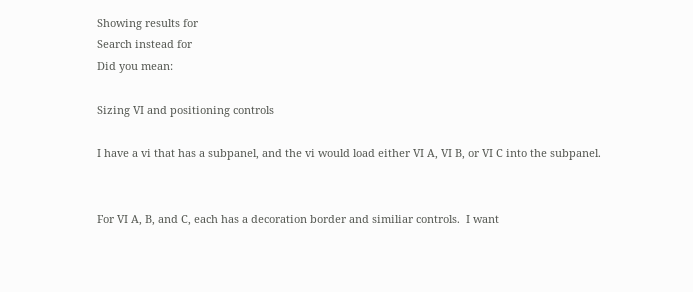Showing results for
Search instead for
Did you mean:

Sizing VI and positioning controls

I have a vi that has a subpanel, and the vi would load either VI A, VI B, or VI C into the subpanel.


For VI A, B, and C, each has a decoration border and similiar controls.  I want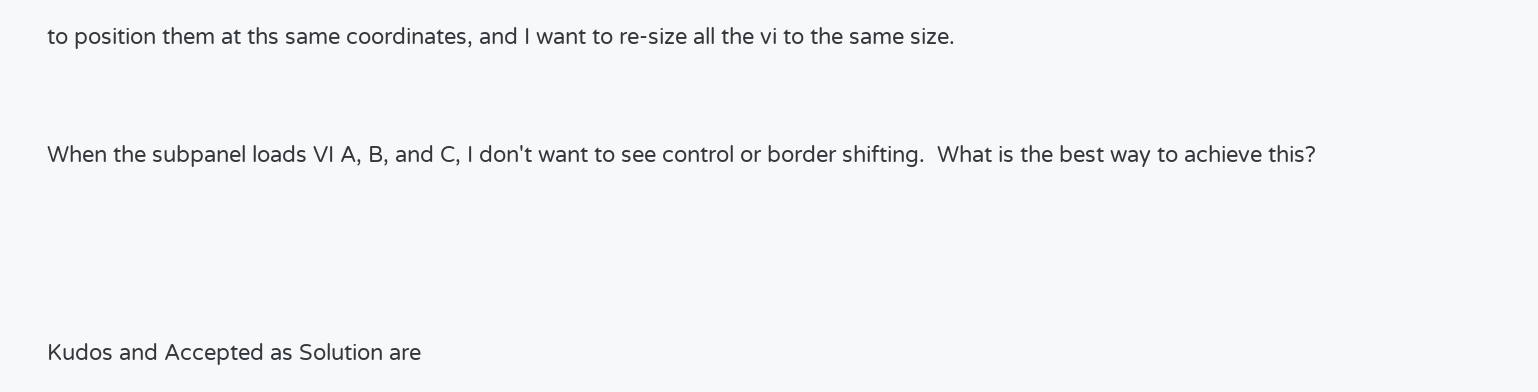to position them at ths same coordinates, and I want to re-size all the vi to the same size.


When the subpanel loads VI A, B, and C, I don't want to see control or border shifting.  What is the best way to achieve this?




Kudos and Accepted as Solution are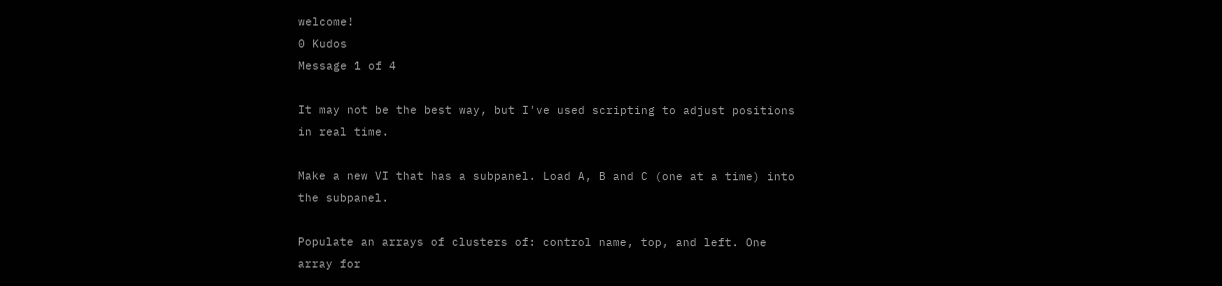welcome!
0 Kudos
Message 1 of 4

It may not be the best way, but I've used scripting to adjust positions in real time.

Make a new VI that has a subpanel. Load A, B and C (one at a time) into the subpanel.

Populate an arrays of clusters of: control name, top, and left. One array for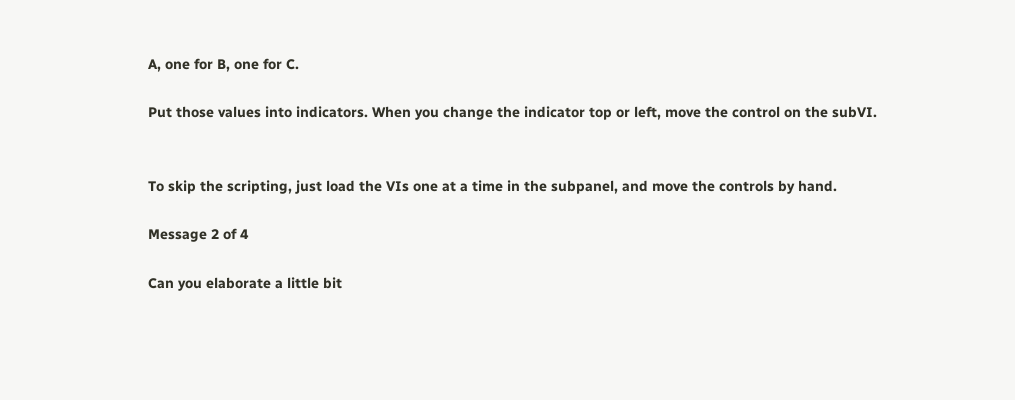A, one for B, one for C.

Put those values into indicators. When you change the indicator top or left, move the control on the subVI.


To skip the scripting, just load the VIs one at a time in the subpanel, and move the controls by hand.

Message 2 of 4

Can you elaborate a little bit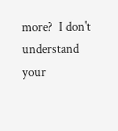more?  I don't understand your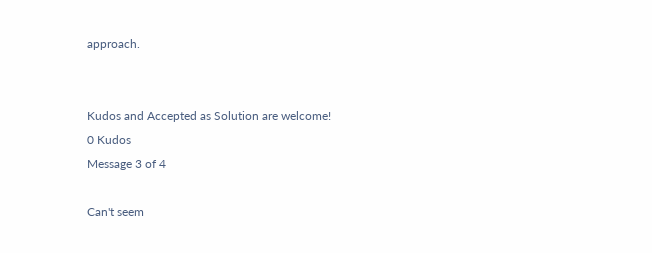approach.


Kudos and Accepted as Solution are welcome!
0 Kudos
Message 3 of 4

Can't seem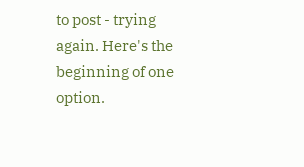to post - trying again. Here's the beginning of one option.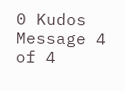0 Kudos
Message 4 of 4